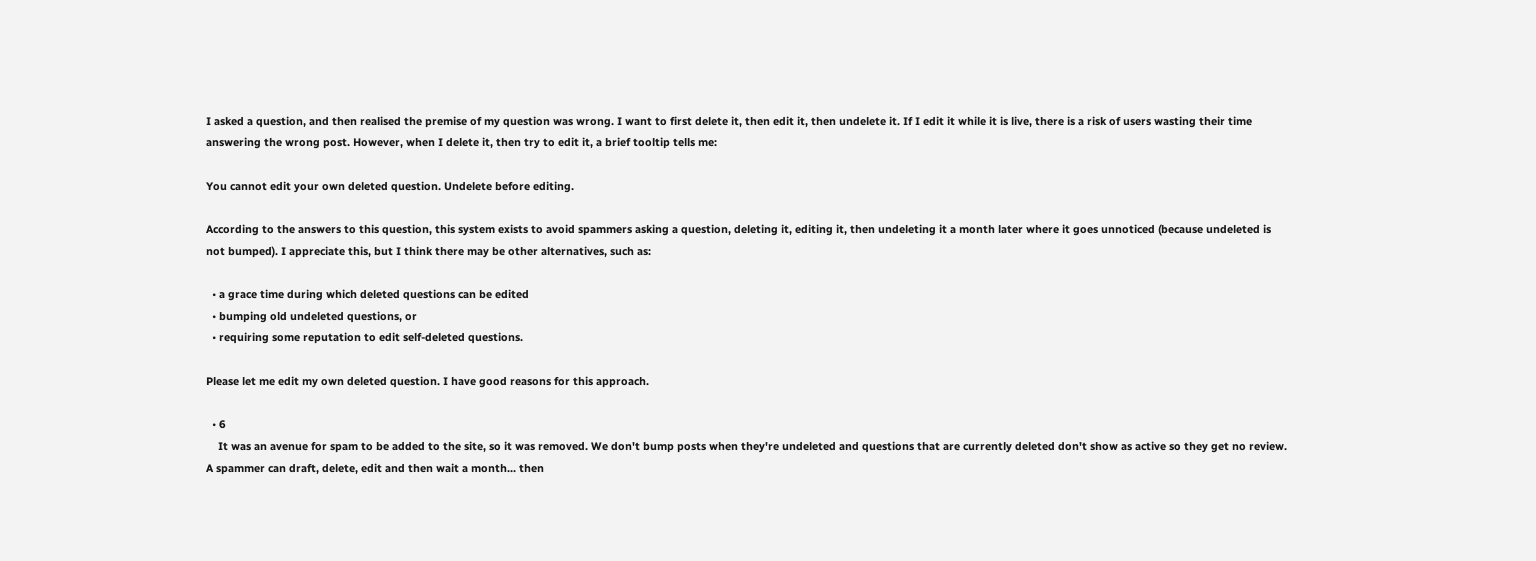I asked a question, and then realised the premise of my question was wrong. I want to first delete it, then edit it, then undelete it. If I edit it while it is live, there is a risk of users wasting their time answering the wrong post. However, when I delete it, then try to edit it, a brief tooltip tells me:

You cannot edit your own deleted question. Undelete before editing.

According to the answers to this question, this system exists to avoid spammers asking a question, deleting it, editing it, then undeleting it a month later where it goes unnoticed (because undeleted is not bumped). I appreciate this, but I think there may be other alternatives, such as:

  • a grace time during which deleted questions can be edited
  • bumping old undeleted questions, or
  • requiring some reputation to edit self-deleted questions.

Please let me edit my own deleted question. I have good reasons for this approach.

  • 6
    It was an avenue for spam to be added to the site, so it was removed. We don't bump posts when they're undeleted and questions that are currently deleted don't show as active so they get no review. A spammer can draft, delete, edit and then wait a month... then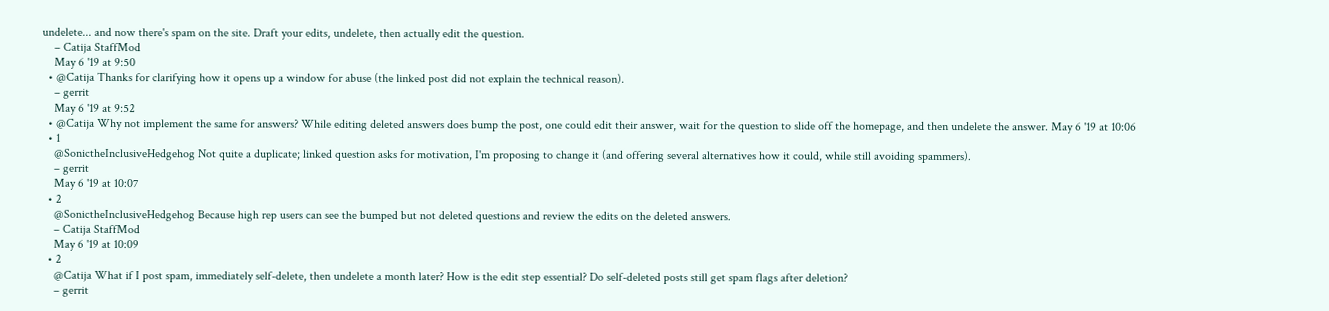undelete... and now there's spam on the site. Draft your edits, undelete, then actually edit the question.
    – Catija StaffMod
    May 6 '19 at 9:50
  • @Catija Thanks for clarifying how it opens up a window for abuse (the linked post did not explain the technical reason).
    – gerrit
    May 6 '19 at 9:52
  • @Catija Why not implement the same for answers? While editing deleted answers does bump the post, one could edit their answer, wait for the question to slide off the homepage, and then undelete the answer. May 6 '19 at 10:06
  • 1
    @SonictheInclusiveHedgehog Not quite a duplicate; linked question asks for motivation, I'm proposing to change it (and offering several alternatives how it could, while still avoiding spammers).
    – gerrit
    May 6 '19 at 10:07
  • 2
    @SonictheInclusiveHedgehog Because high rep users can see the bumped but not deleted questions and review the edits on the deleted answers.
    – Catija StaffMod
    May 6 '19 at 10:09
  • 2
    @Catija What if I post spam, immediately self-delete, then undelete a month later? How is the edit step essential? Do self-deleted posts still get spam flags after deletion?
    – gerrit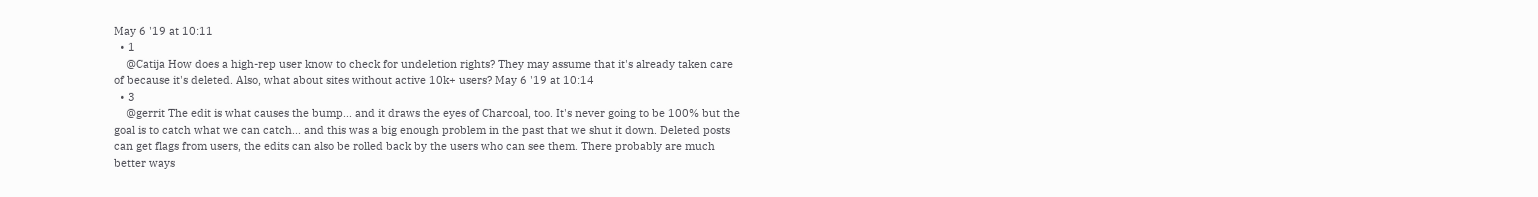May 6 '19 at 10:11
  • 1
    @Catija How does a high-rep user know to check for undeletion rights? They may assume that it's already taken care of because it's deleted. Also, what about sites without active 10k+ users? May 6 '19 at 10:14
  • 3
    @gerrit The edit is what causes the bump... and it draws the eyes of Charcoal, too. It's never going to be 100% but the goal is to catch what we can catch... and this was a big enough problem in the past that we shut it down. Deleted posts can get flags from users, the edits can also be rolled back by the users who can see them. There probably are much better ways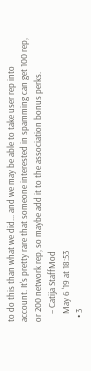to do this than what we did... and we may be able to take user rep into account. It's pretty rare that someone interested in spamming can get 100 rep, or 200 network rep, so maybe add it to the association bonus perks.
    – Catija StaffMod
    May 6 '19 at 18:53
  • 3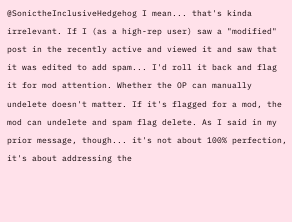@SonictheInclusiveHedgehog I mean... that's kinda irrelevant. If I (as a high-rep user) saw a "modified" post in the recently active and viewed it and saw that it was edited to add spam... I'd roll it back and flag it for mod attention. Whether the OP can manually undelete doesn't matter. If it's flagged for a mod, the mod can undelete and spam flag delete. As I said in my prior message, though... it's not about 100% perfection, it's about addressing the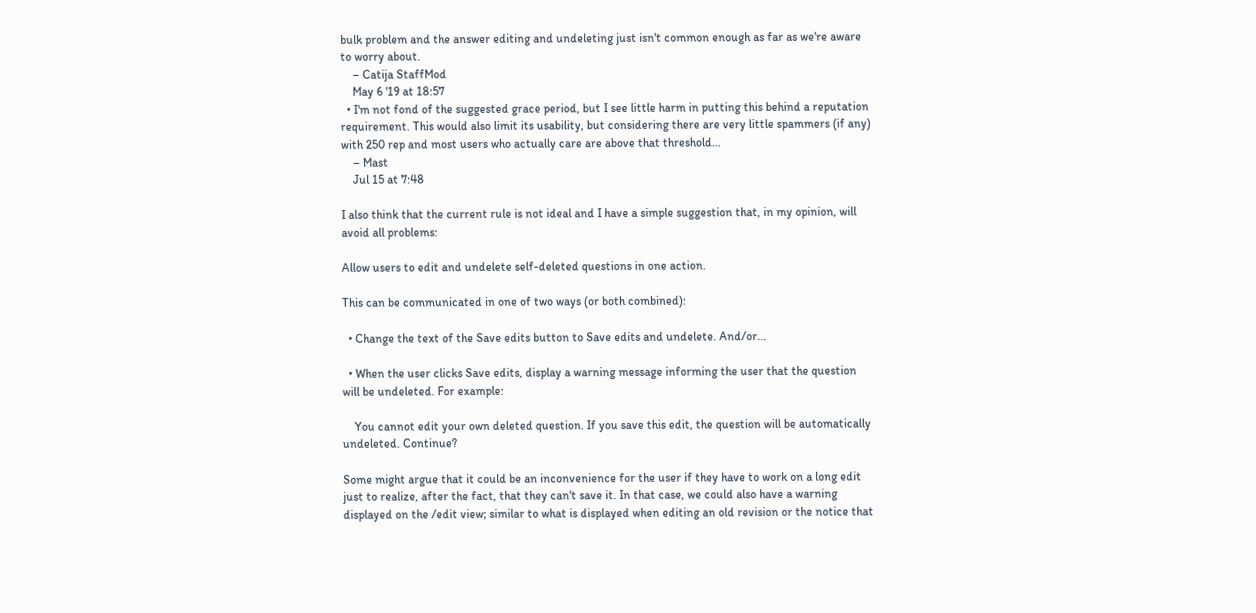bulk problem and the answer editing and undeleting just isn't common enough as far as we're aware to worry about.
    – Catija StaffMod
    May 6 '19 at 18:57
  • I'm not fond of the suggested grace period, but I see little harm in putting this behind a reputation requirement. This would also limit its usability, but considering there are very little spammers (if any) with 250 rep and most users who actually care are above that threshold...
    – Mast
    Jul 15 at 7:48

I also think that the current rule is not ideal and I have a simple suggestion that, in my opinion, will avoid all problems:

Allow users to edit and undelete self-deleted questions in one action.

This can be communicated in one of two ways (or both combined):

  • Change the text of the Save edits button to Save edits and undelete. And/or...

  • When the user clicks Save edits, display a warning message informing the user that the question will be undeleted. For example:

    You cannot edit your own deleted question. If you save this edit, the question will be automatically undeleted. Continue?

Some might argue that it could be an inconvenience for the user if they have to work on a long edit just to realize, after the fact, that they can't save it. In that case, we could also have a warning displayed on the /edit view; similar to what is displayed when editing an old revision or the notice that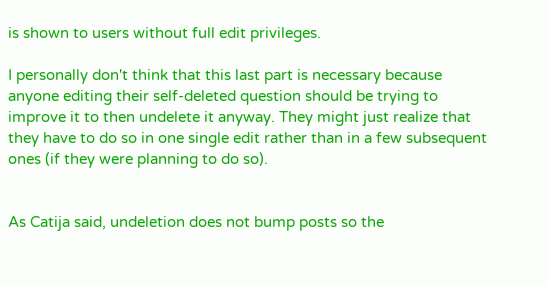is shown to users without full edit privileges.

I personally don't think that this last part is necessary because anyone editing their self-deleted question should be trying to improve it to then undelete it anyway. They might just realize that they have to do so in one single edit rather than in a few subsequent ones (if they were planning to do so).


As Catija said, undeletion does not bump posts so the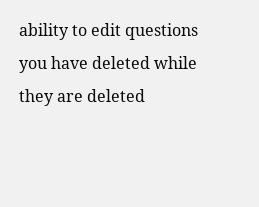ability to edit questions you have deleted while they are deleted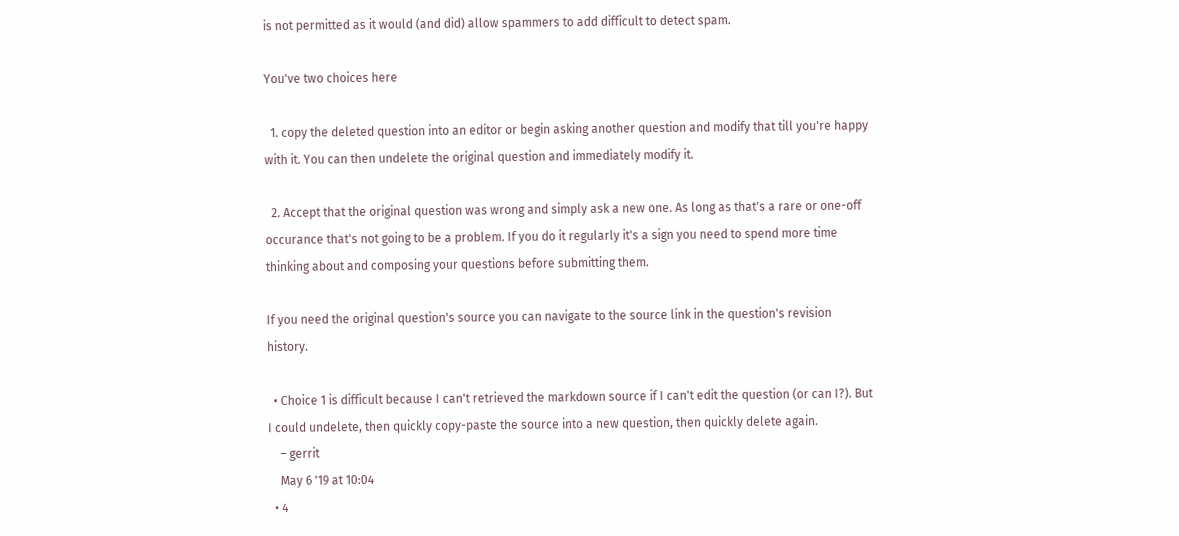is not permitted as it would (and did) allow spammers to add difficult to detect spam.

You've two choices here

  1. copy the deleted question into an editor or begin asking another question and modify that till you're happy with it. You can then undelete the original question and immediately modify it.

  2. Accept that the original question was wrong and simply ask a new one. As long as that's a rare or one-off occurance that's not going to be a problem. If you do it regularly it's a sign you need to spend more time thinking about and composing your questions before submitting them.

If you need the original question's source you can navigate to the source link in the question's revision history.

  • Choice 1 is difficult because I can't retrieved the markdown source if I can't edit the question (or can I?). But I could undelete, then quickly copy-paste the source into a new question, then quickly delete again.
    – gerrit
    May 6 '19 at 10:04
  • 4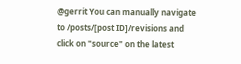@gerrit You can manually navigate to /posts/[post ID]/revisions and click on "source" on the latest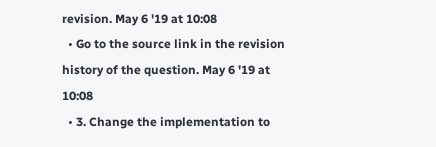revision. May 6 '19 at 10:08
  • Go to the source link in the revision history of the question. May 6 '19 at 10:08
  • 3. Change the implementation to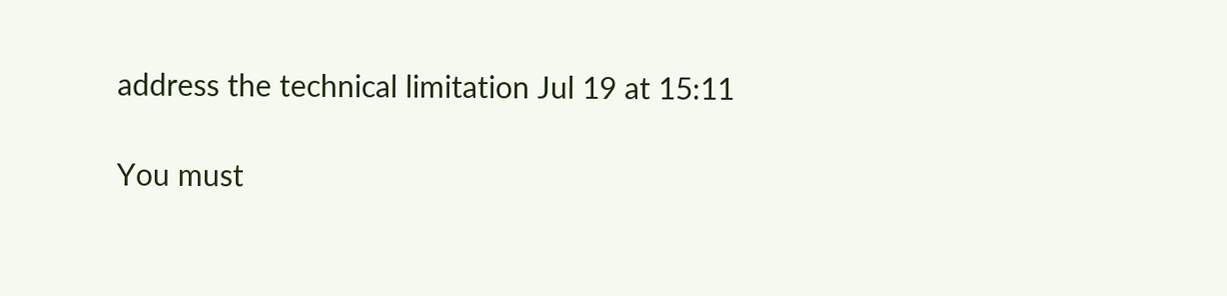address the technical limitation Jul 19 at 15:11

You must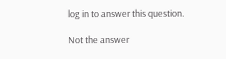log in to answer this question.

Not the answer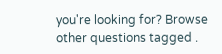you're looking for? Browse other questions tagged .